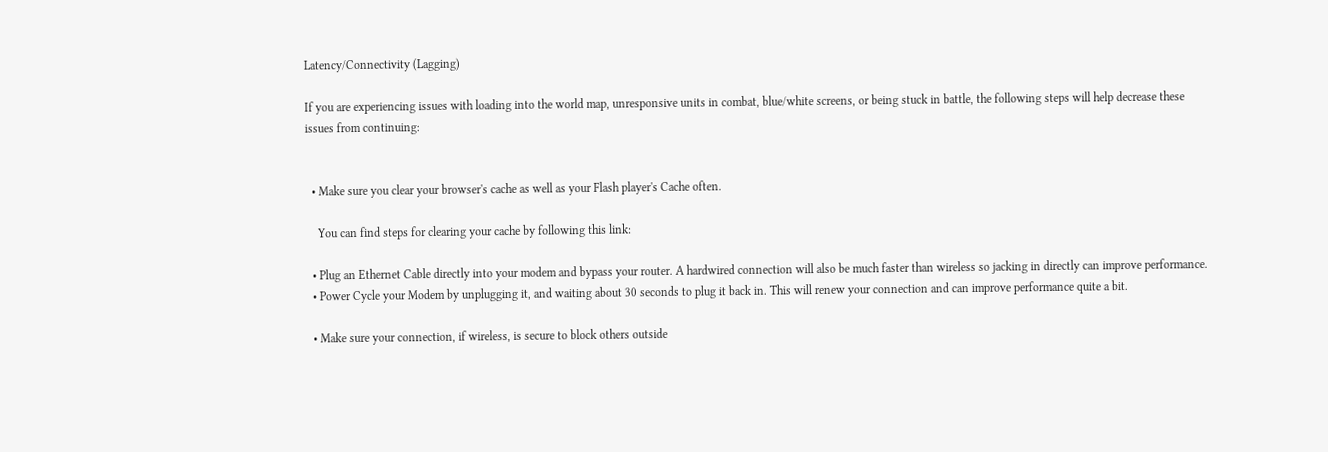Latency/Connectivity (Lagging)

If you are experiencing issues with loading into the world map, unresponsive units in combat, blue/white screens, or being stuck in battle, the following steps will help decrease these issues from continuing:


  • Make sure you clear your browser's cache as well as your Flash player's Cache often.

    You can find steps for clearing your cache by following this link:

  • Plug an Ethernet Cable directly into your modem and bypass your router. A hardwired connection will also be much faster than wireless so jacking in directly can improve performance.
  • Power Cycle your Modem by unplugging it, and waiting about 30 seconds to plug it back in. This will renew your connection and can improve performance quite a bit.

  • Make sure your connection, if wireless, is secure to block others outside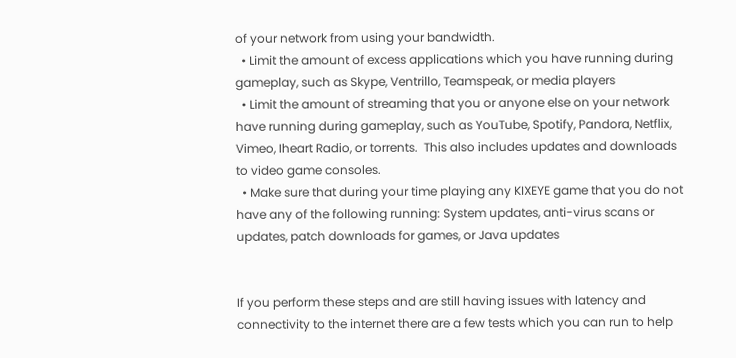of your network from using your bandwidth.
  • Limit the amount of excess applications which you have running during gameplay, such as Skype, Ventrillo, Teamspeak, or media players
  • Limit the amount of streaming that you or anyone else on your network have running during gameplay, such as YouTube, Spotify, Pandora, Netflix, Vimeo, Iheart Radio, or torrents.  This also includes updates and downloads to video game consoles.
  • Make sure that during your time playing any KIXEYE game that you do not have any of the following running: System updates, anti-virus scans or updates, patch downloads for games, or Java updates


If you perform these steps and are still having issues with latency and connectivity to the internet there are a few tests which you can run to help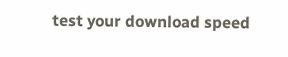test your download speed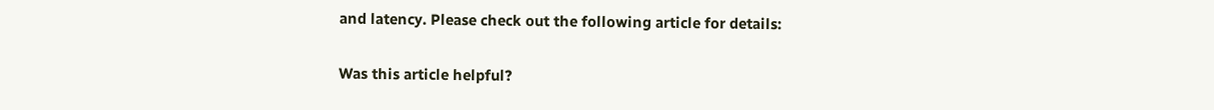and latency. Please check out the following article for details:

Was this article helpful?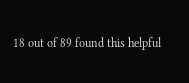18 out of 89 found this helpful